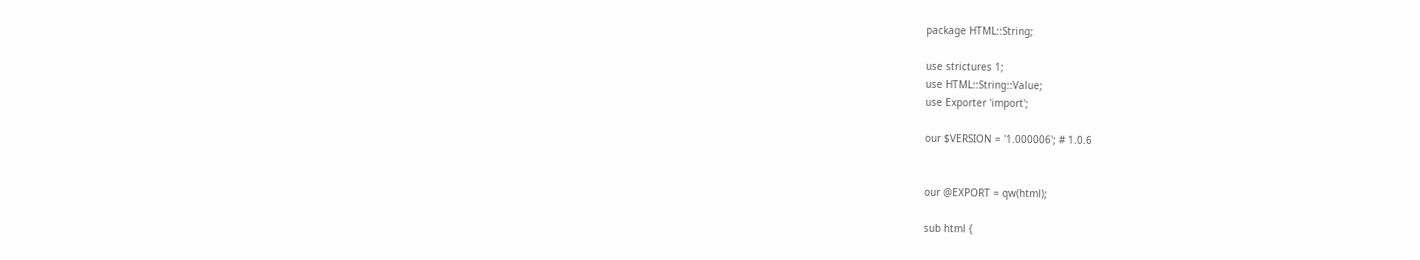package HTML::String;

use strictures 1;
use HTML::String::Value;
use Exporter 'import';

our $VERSION = '1.000006'; # 1.0.6


our @EXPORT = qw(html);

sub html {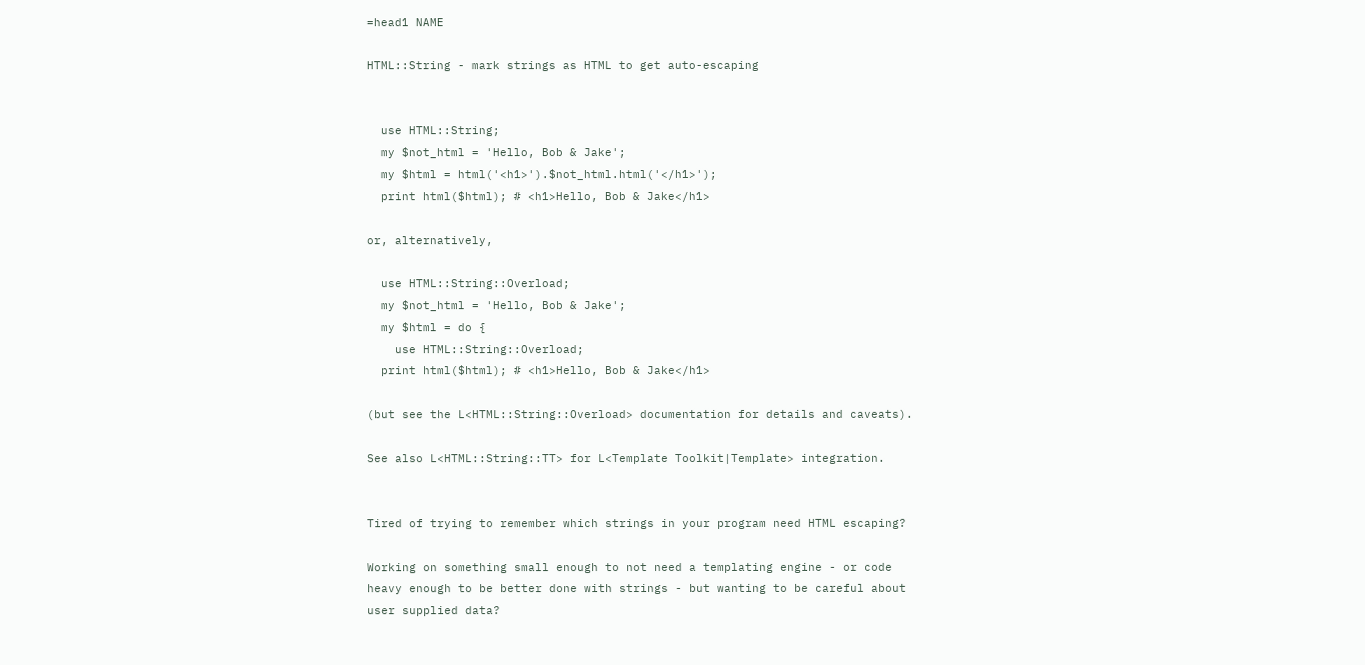=head1 NAME

HTML::String - mark strings as HTML to get auto-escaping


  use HTML::String;
  my $not_html = 'Hello, Bob & Jake';
  my $html = html('<h1>').$not_html.html('</h1>');
  print html($html); # <h1>Hello, Bob & Jake</h1>

or, alternatively,

  use HTML::String::Overload;
  my $not_html = 'Hello, Bob & Jake';
  my $html = do {
    use HTML::String::Overload;
  print html($html); # <h1>Hello, Bob & Jake</h1>

(but see the L<HTML::String::Overload> documentation for details and caveats).

See also L<HTML::String::TT> for L<Template Toolkit|Template> integration.


Tired of trying to remember which strings in your program need HTML escaping?

Working on something small enough to not need a templating engine - or code
heavy enough to be better done with strings - but wanting to be careful about
user supplied data?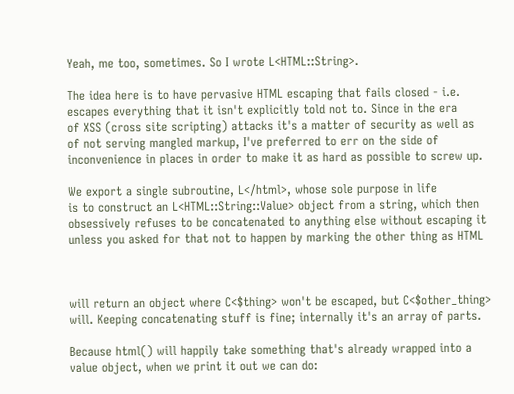Yeah, me too, sometimes. So I wrote L<HTML::String>.

The idea here is to have pervasive HTML escaping that fails closed - i.e.
escapes everything that it isn't explicitly told not to. Since in the era
of XSS (cross site scripting) attacks it's a matter of security as well as
of not serving mangled markup, I've preferred to err on the side of
inconvenience in places in order to make it as hard as possible to screw up.

We export a single subroutine, L</html>, whose sole purpose in life
is to construct an L<HTML::String::Value> object from a string, which then
obsessively refuses to be concatenated to anything else without escaping it
unless you asked for that not to happen by marking the other thing as HTML



will return an object where C<$thing> won't be escaped, but C<$other_thing>
will. Keeping concatenating stuff is fine; internally it's an array of parts.

Because html() will happily take something that's already wrapped into a
value object, when we print it out we can do: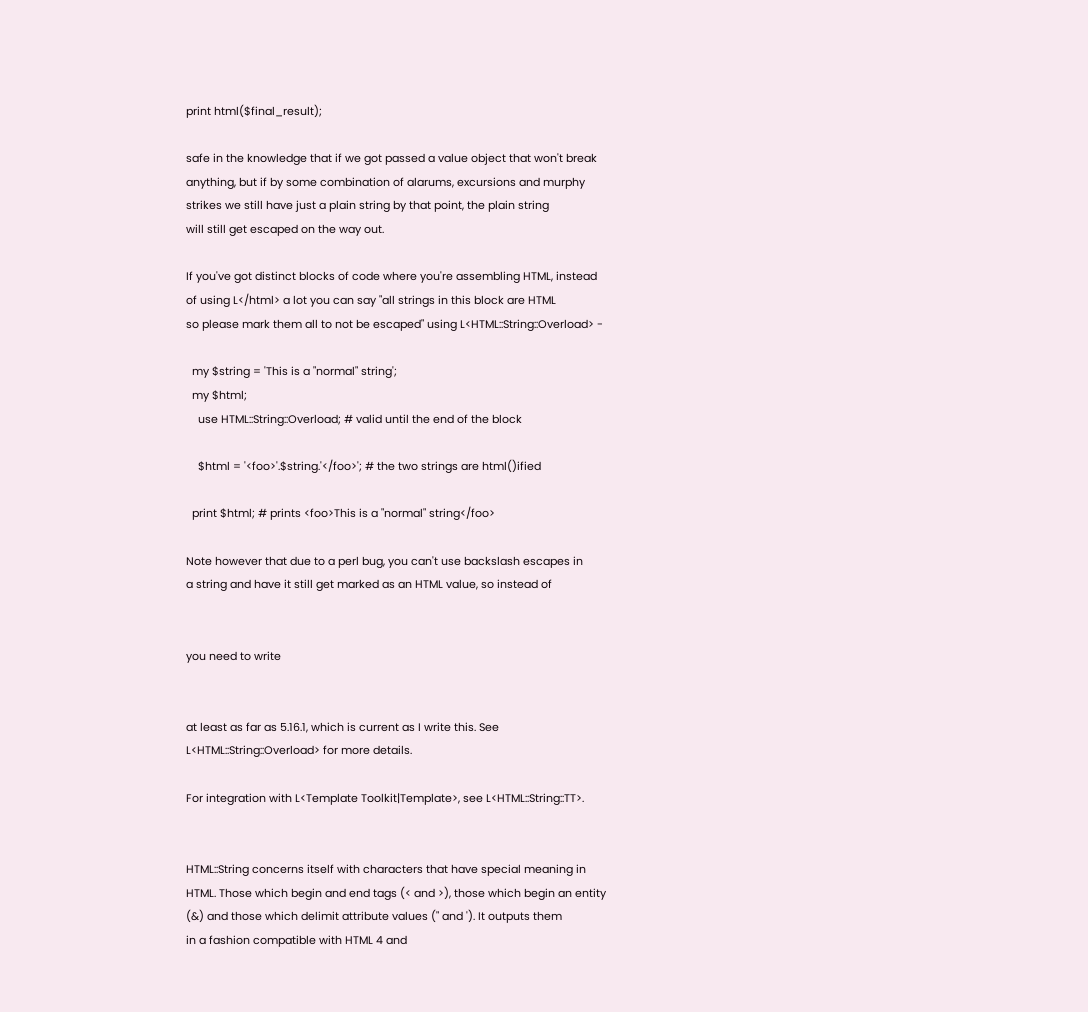print html($final_result);

safe in the knowledge that if we got passed a value object that won't break
anything, but if by some combination of alarums, excursions and murphy
strikes we still have just a plain string by that point, the plain string
will still get escaped on the way out.

If you've got distinct blocks of code where you're assembling HTML, instead
of using L</html> a lot you can say "all strings in this block are HTML
so please mark them all to not be escaped" using L<HTML::String::Overload> -

  my $string = 'This is a "normal" string';
  my $html;
    use HTML::String::Overload; # valid until the end of the block

    $html = '<foo>'.$string.'</foo>'; # the two strings are html()ified

  print $html; # prints <foo>This is a "normal" string</foo>

Note however that due to a perl bug, you can't use backslash escapes in
a string and have it still get marked as an HTML value, so instead of


you need to write


at least as far as 5.16.1, which is current as I write this. See
L<HTML::String::Overload> for more details.

For integration with L<Template Toolkit|Template>, see L<HTML::String::TT>.


HTML::String concerns itself with characters that have special meaning in
HTML. Those which begin and end tags (< and >), those which begin an entity
(&) and those which delimit attribute values (" and '). It outputs them
in a fashion compatible with HTML 4 and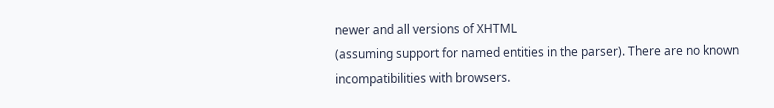newer and all versions of XHTML
(assuming support for named entities in the parser). There are no known
incompatibilities with browsers.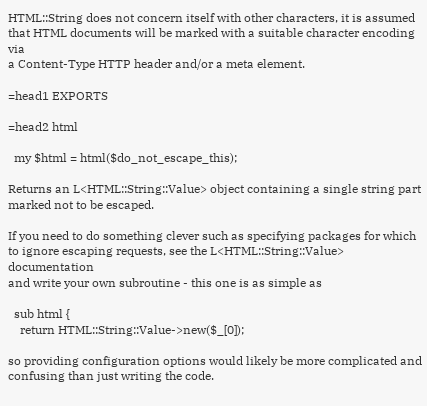HTML::String does not concern itself with other characters, it is assumed
that HTML documents will be marked with a suitable character encoding via
a Content-Type HTTP header and/or a meta element.

=head1 EXPORTS

=head2 html

  my $html = html($do_not_escape_this);

Returns an L<HTML::String::Value> object containing a single string part
marked not to be escaped.

If you need to do something clever such as specifying packages for which
to ignore escaping requests, see the L<HTML::String::Value> documentation
and write your own subroutine - this one is as simple as

  sub html {
    return HTML::String::Value->new($_[0]);

so providing configuration options would likely be more complicated and
confusing than just writing the code.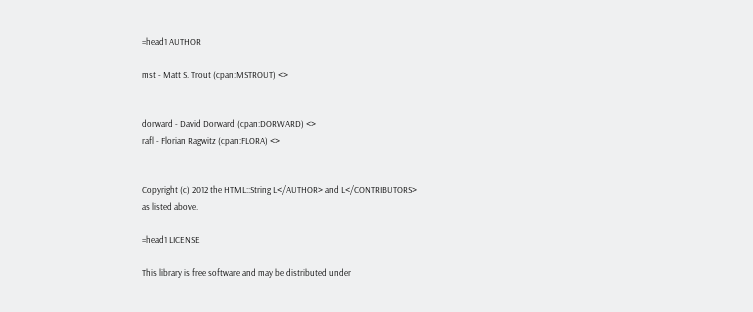=head1 AUTHOR

mst - Matt S. Trout (cpan:MSTROUT) <>


dorward - David Dorward (cpan:DORWARD) <>
rafl - Florian Ragwitz (cpan:FLORA) <>


Copyright (c) 2012 the HTML::String L</AUTHOR> and L</CONTRIBUTORS>
as listed above.

=head1 LICENSE

This library is free software and may be distributed under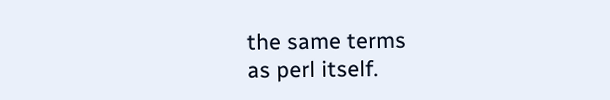the same terms
as perl itself.